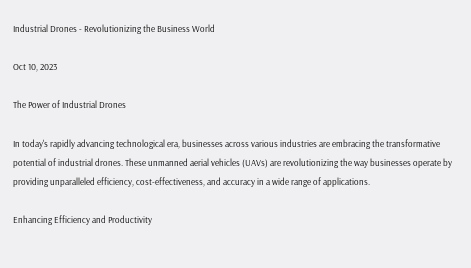Industrial Drones - Revolutionizing the Business World

Oct 10, 2023

The Power of Industrial Drones

In today's rapidly advancing technological era, businesses across various industries are embracing the transformative potential of industrial drones. These unmanned aerial vehicles (UAVs) are revolutionizing the way businesses operate by providing unparalleled efficiency, cost-effectiveness, and accuracy in a wide range of applications.

Enhancing Efficiency and Productivity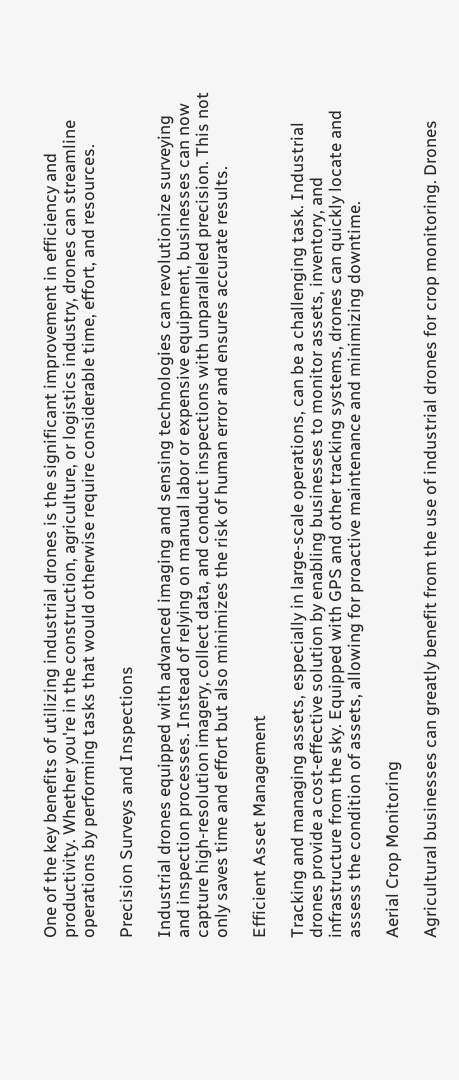One of the key benefits of utilizing industrial drones is the significant improvement in efficiency and productivity. Whether you're in the construction, agriculture, or logistics industry, drones can streamline operations by performing tasks that would otherwise require considerable time, effort, and resources.

Precision Surveys and Inspections

Industrial drones equipped with advanced imaging and sensing technologies can revolutionize surveying and inspection processes. Instead of relying on manual labor or expensive equipment, businesses can now capture high-resolution imagery, collect data, and conduct inspections with unparalleled precision. This not only saves time and effort but also minimizes the risk of human error and ensures accurate results.

Efficient Asset Management

Tracking and managing assets, especially in large-scale operations, can be a challenging task. Industrial drones provide a cost-effective solution by enabling businesses to monitor assets, inventory, and infrastructure from the sky. Equipped with GPS and other tracking systems, drones can quickly locate and assess the condition of assets, allowing for proactive maintenance and minimizing downtime.

Aerial Crop Monitoring

Agricultural businesses can greatly benefit from the use of industrial drones for crop monitoring. Drones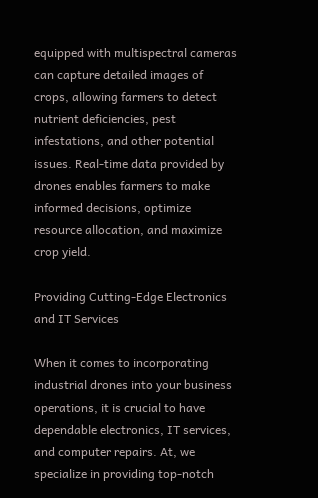equipped with multispectral cameras can capture detailed images of crops, allowing farmers to detect nutrient deficiencies, pest infestations, and other potential issues. Real-time data provided by drones enables farmers to make informed decisions, optimize resource allocation, and maximize crop yield.

Providing Cutting-Edge Electronics and IT Services

When it comes to incorporating industrial drones into your business operations, it is crucial to have dependable electronics, IT services, and computer repairs. At, we specialize in providing top-notch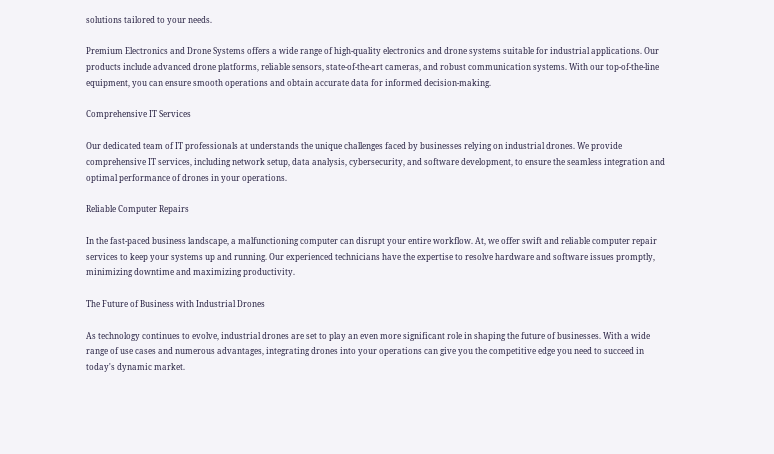solutions tailored to your needs.

Premium Electronics and Drone Systems offers a wide range of high-quality electronics and drone systems suitable for industrial applications. Our products include advanced drone platforms, reliable sensors, state-of-the-art cameras, and robust communication systems. With our top-of-the-line equipment, you can ensure smooth operations and obtain accurate data for informed decision-making.

Comprehensive IT Services

Our dedicated team of IT professionals at understands the unique challenges faced by businesses relying on industrial drones. We provide comprehensive IT services, including network setup, data analysis, cybersecurity, and software development, to ensure the seamless integration and optimal performance of drones in your operations.

Reliable Computer Repairs

In the fast-paced business landscape, a malfunctioning computer can disrupt your entire workflow. At, we offer swift and reliable computer repair services to keep your systems up and running. Our experienced technicians have the expertise to resolve hardware and software issues promptly, minimizing downtime and maximizing productivity.

The Future of Business with Industrial Drones

As technology continues to evolve, industrial drones are set to play an even more significant role in shaping the future of businesses. With a wide range of use cases and numerous advantages, integrating drones into your operations can give you the competitive edge you need to succeed in today's dynamic market.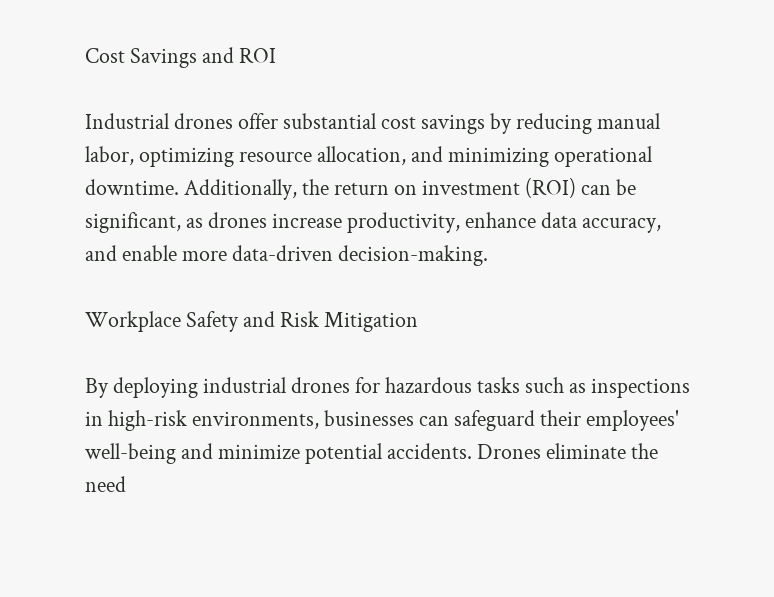Cost Savings and ROI

Industrial drones offer substantial cost savings by reducing manual labor, optimizing resource allocation, and minimizing operational downtime. Additionally, the return on investment (ROI) can be significant, as drones increase productivity, enhance data accuracy, and enable more data-driven decision-making.

Workplace Safety and Risk Mitigation

By deploying industrial drones for hazardous tasks such as inspections in high-risk environments, businesses can safeguard their employees' well-being and minimize potential accidents. Drones eliminate the need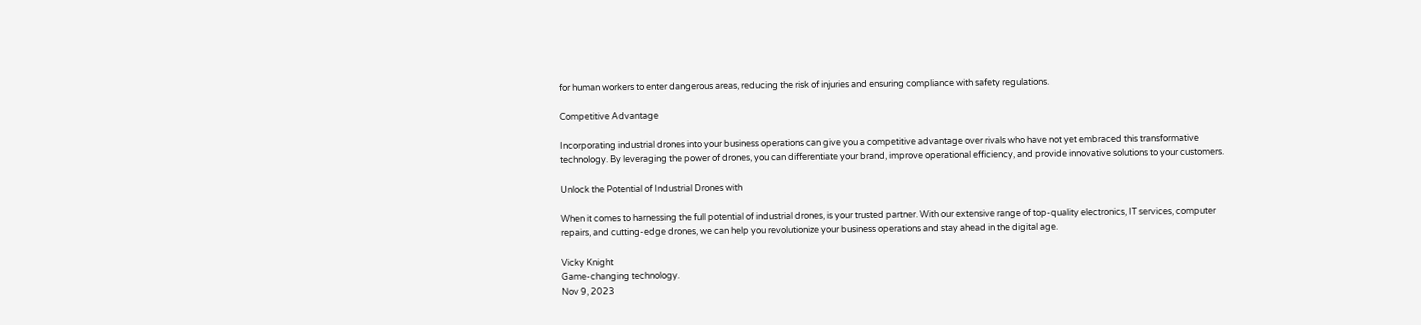for human workers to enter dangerous areas, reducing the risk of injuries and ensuring compliance with safety regulations.

Competitive Advantage

Incorporating industrial drones into your business operations can give you a competitive advantage over rivals who have not yet embraced this transformative technology. By leveraging the power of drones, you can differentiate your brand, improve operational efficiency, and provide innovative solutions to your customers.

Unlock the Potential of Industrial Drones with

When it comes to harnessing the full potential of industrial drones, is your trusted partner. With our extensive range of top-quality electronics, IT services, computer repairs, and cutting-edge drones, we can help you revolutionize your business operations and stay ahead in the digital age.

Vicky Knight
Game-changing technology.
Nov 9, 2023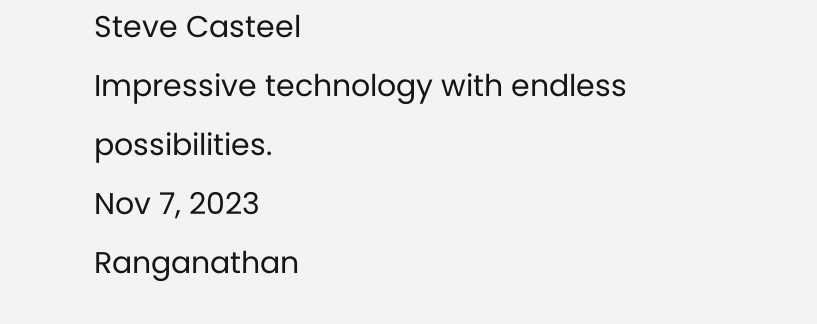Steve Casteel
Impressive technology with endless possibilities.
Nov 7, 2023
Ranganathan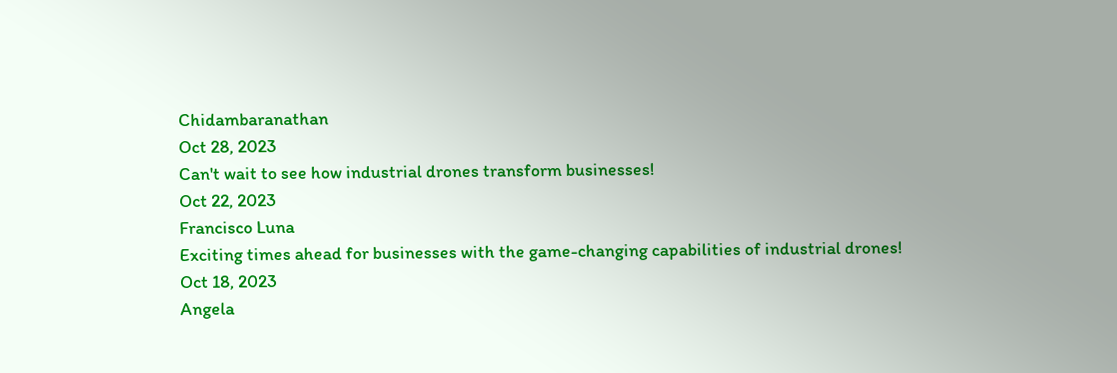Chidambaranathan
Oct 28, 2023
Can't wait to see how industrial drones transform businesses!
Oct 22, 2023
Francisco Luna
Exciting times ahead for businesses with the game-changing capabilities of industrial drones!
Oct 18, 2023
Angela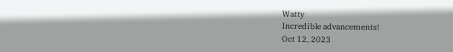Watty
Incredible advancements!
Oct 12, 2023